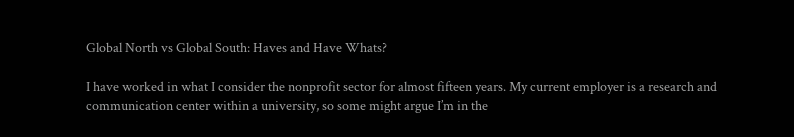Global North vs Global South: Haves and Have Whats?

I have worked in what I consider the nonprofit sector for almost fifteen years. My current employer is a research and communication center within a university, so some might argue I’m in the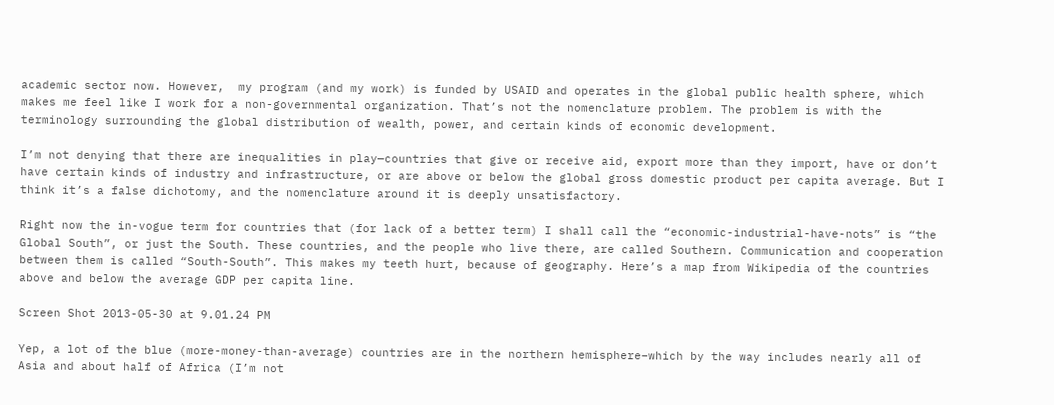academic sector now. However,  my program (and my work) is funded by USAID and operates in the global public health sphere, which makes me feel like I work for a non-governmental organization. That’s not the nomenclature problem. The problem is with the terminology surrounding the global distribution of wealth, power, and certain kinds of economic development.

I’m not denying that there are inequalities in play—countries that give or receive aid, export more than they import, have or don’t have certain kinds of industry and infrastructure, or are above or below the global gross domestic product per capita average. But I think it’s a false dichotomy, and the nomenclature around it is deeply unsatisfactory.

Right now the in-vogue term for countries that (for lack of a better term) I shall call the “economic-industrial-have-nots” is “the Global South”, or just the South. These countries, and the people who live there, are called Southern. Communication and cooperation between them is called “South-South”. This makes my teeth hurt, because of geography. Here’s a map from Wikipedia of the countries above and below the average GDP per capita line.

Screen Shot 2013-05-30 at 9.01.24 PM

Yep, a lot of the blue (more-money-than-average) countries are in the northern hemisphere–which by the way includes nearly all of Asia and about half of Africa (I’m not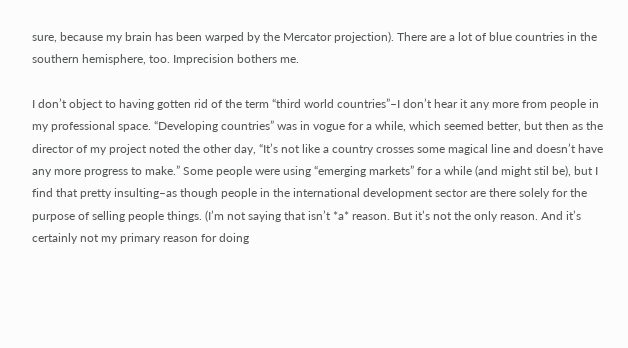sure, because my brain has been warped by the Mercator projection). There are a lot of blue countries in the southern hemisphere, too. Imprecision bothers me.

I don’t object to having gotten rid of the term “third world countries”–I don’t hear it any more from people in my professional space. “Developing countries” was in vogue for a while, which seemed better, but then as the director of my project noted the other day, “It’s not like a country crosses some magical line and doesn’t have any more progress to make.” Some people were using “emerging markets” for a while (and might stil be), but I find that pretty insulting–as though people in the international development sector are there solely for the purpose of selling people things. (I’m not saying that isn’t *a* reason. But it’s not the only reason. And it’s certainly not my primary reason for doing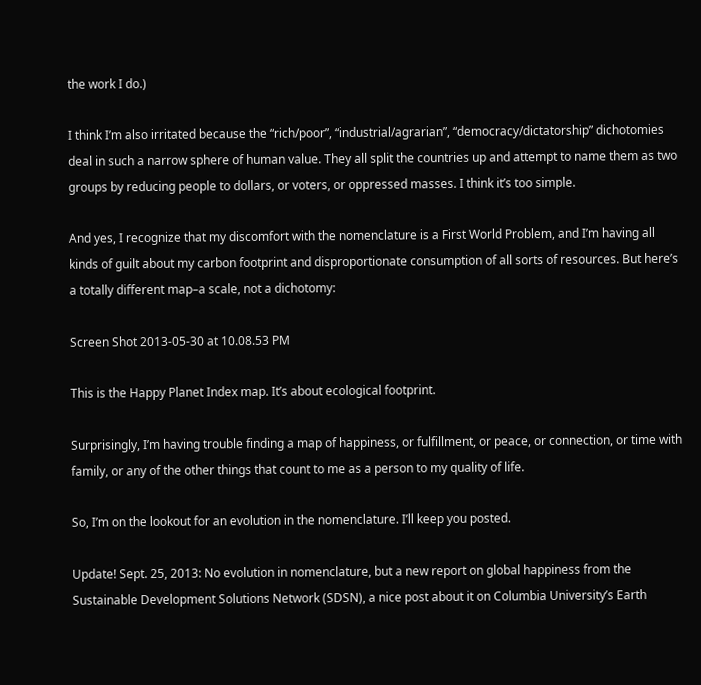the work I do.)

I think I’m also irritated because the “rich/poor”, “industrial/agrarian”, “democracy/dictatorship” dichotomies deal in such a narrow sphere of human value. They all split the countries up and attempt to name them as two groups by reducing people to dollars, or voters, or oppressed masses. I think it’s too simple.

And yes, I recognize that my discomfort with the nomenclature is a First World Problem, and I’m having all kinds of guilt about my carbon footprint and disproportionate consumption of all sorts of resources. But here’s a totally different map–a scale, not a dichotomy:

Screen Shot 2013-05-30 at 10.08.53 PM

This is the Happy Planet Index map. It’s about ecological footprint.

Surprisingly, I’m having trouble finding a map of happiness, or fulfillment, or peace, or connection, or time with family, or any of the other things that count to me as a person to my quality of life.

So, I’m on the lookout for an evolution in the nomenclature. I’ll keep you posted.

Update! Sept. 25, 2013: No evolution in nomenclature, but a new report on global happiness from the Sustainable Development Solutions Network (SDSN), a nice post about it on Columbia University’s Earth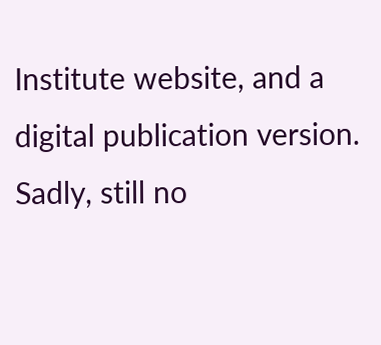Institute website, and a digital publication version. Sadly, still no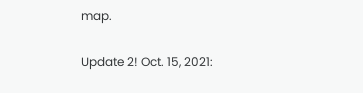map.

Update 2! Oct. 15, 2021: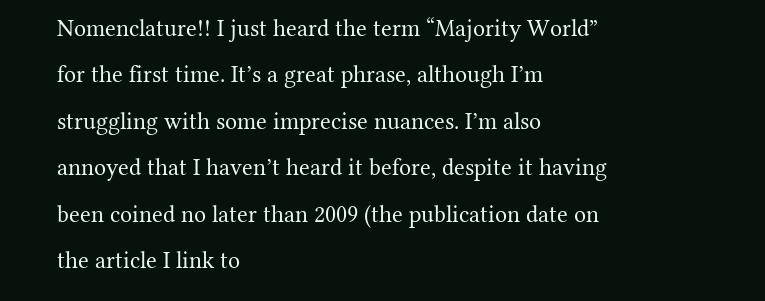Nomenclature!! I just heard the term “Majority World” for the first time. It’s a great phrase, although I’m struggling with some imprecise nuances. I’m also annoyed that I haven’t heard it before, despite it having been coined no later than 2009 (the publication date on the article I link to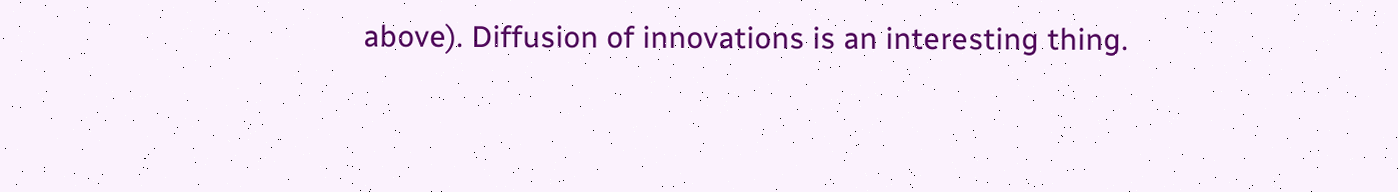above). Diffusion of innovations is an interesting thing.